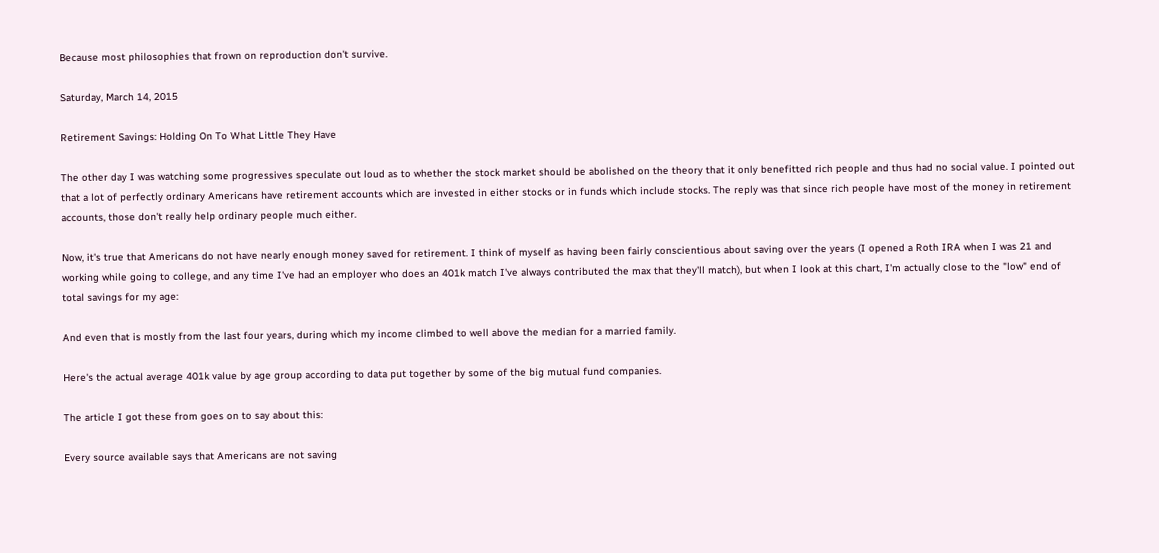Because most philosophies that frown on reproduction don't survive.

Saturday, March 14, 2015

Retirement Savings: Holding On To What Little They Have

The other day I was watching some progressives speculate out loud as to whether the stock market should be abolished on the theory that it only benefitted rich people and thus had no social value. I pointed out that a lot of perfectly ordinary Americans have retirement accounts which are invested in either stocks or in funds which include stocks. The reply was that since rich people have most of the money in retirement accounts, those don't really help ordinary people much either.

Now, it's true that Americans do not have nearly enough money saved for retirement. I think of myself as having been fairly conscientious about saving over the years (I opened a Roth IRA when I was 21 and working while going to college, and any time I've had an employer who does an 401k match I've always contributed the max that they'll match), but when I look at this chart, I'm actually close to the "low" end of total savings for my age:

And even that is mostly from the last four years, during which my income climbed to well above the median for a married family.

Here's the actual average 401k value by age group according to data put together by some of the big mutual fund companies.

The article I got these from goes on to say about this:

Every source available says that Americans are not saving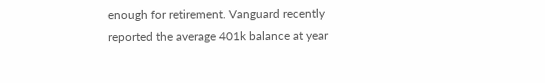enough for retirement. Vanguard recently reported the average 401k balance at year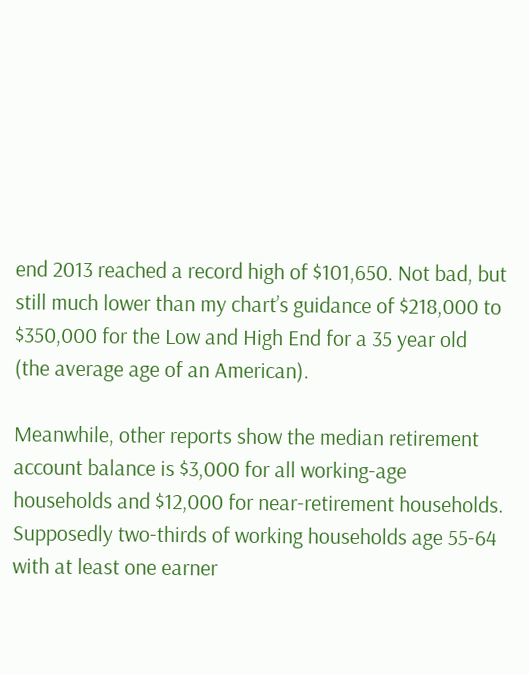end 2013 reached a record high of $101,650. Not bad, but still much lower than my chart’s guidance of $218,000 to $350,000 for the Low and High End for a 35 year old (the average age of an American).

Meanwhile, other reports show the median retirement account balance is $3,000 for all working-age households and $12,000 for near-retirement households. Supposedly two-thirds of working households age 55-64 with at least one earner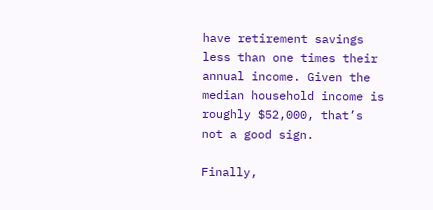have retirement savings less than one times their annual income. Given the median household income is roughly $52,000, that’s not a good sign.

Finally,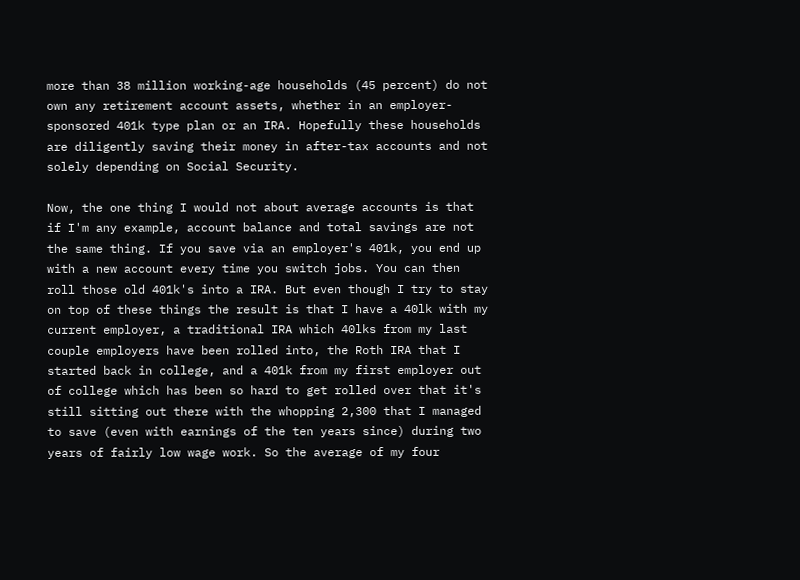more than 38 million working-age households (45 percent) do not own any retirement account assets, whether in an employer-sponsored 401k type plan or an IRA. Hopefully these households are diligently saving their money in after-tax accounts and not solely depending on Social Security.

Now, the one thing I would not about average accounts is that if I'm any example, account balance and total savings are not the same thing. If you save via an employer's 401k, you end up with a new account every time you switch jobs. You can then roll those old 401k's into a IRA. But even though I try to stay on top of these things the result is that I have a 40lk with my current employer, a traditional IRA which 40lks from my last couple employers have been rolled into, the Roth IRA that I started back in college, and a 401k from my first employer out of college which has been so hard to get rolled over that it's still sitting out there with the whopping 2,300 that I managed to save (even with earnings of the ten years since) during two years of fairly low wage work. So the average of my four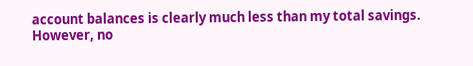account balances is clearly much less than my total savings. However, no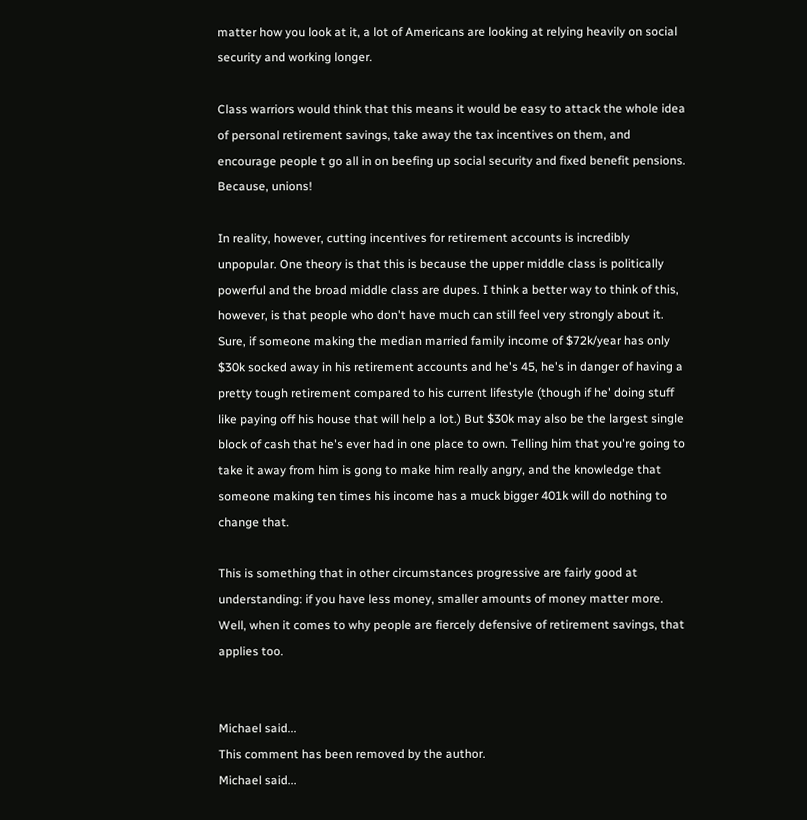matter how you look at it, a lot of Americans are looking at relying heavily on social security and working longer.

Class warriors would think that this means it would be easy to attack the whole idea of personal retirement savings, take away the tax incentives on them, and encourage people t go all in on beefing up social security and fixed benefit pensions. Because, unions!

In reality, however, cutting incentives for retirement accounts is incredibly unpopular. One theory is that this is because the upper middle class is politically powerful and the broad middle class are dupes. I think a better way to think of this, however, is that people who don't have much can still feel very strongly about it. Sure, if someone making the median married family income of $72k/year has only $30k socked away in his retirement accounts and he's 45, he's in danger of having a pretty tough retirement compared to his current lifestyle (though if he' doing stuff like paying off his house that will help a lot.) But $30k may also be the largest single block of cash that he's ever had in one place to own. Telling him that you're going to take it away from him is gong to make him really angry, and the knowledge that someone making ten times his income has a muck bigger 401k will do nothing to change that.

This is something that in other circumstances progressive are fairly good at understanding: if you have less money, smaller amounts of money matter more. Well, when it comes to why people are fiercely defensive of retirement savings, that applies too.


Michael said...
This comment has been removed by the author.
Michael said...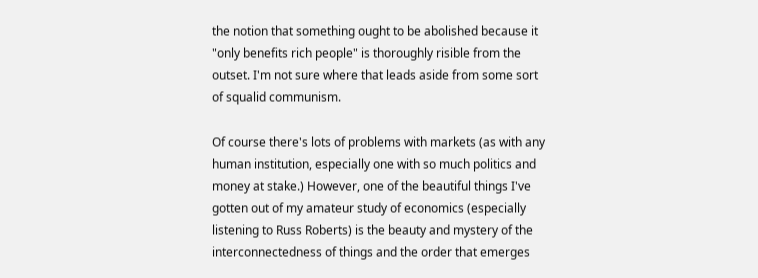the notion that something ought to be abolished because it "only benefits rich people" is thoroughly risible from the outset. I'm not sure where that leads aside from some sort of squalid communism.

Of course there's lots of problems with markets (as with any human institution, especially one with so much politics and money at stake.) However, one of the beautiful things I've gotten out of my amateur study of economics (especially listening to Russ Roberts) is the beauty and mystery of the interconnectedness of things and the order that emerges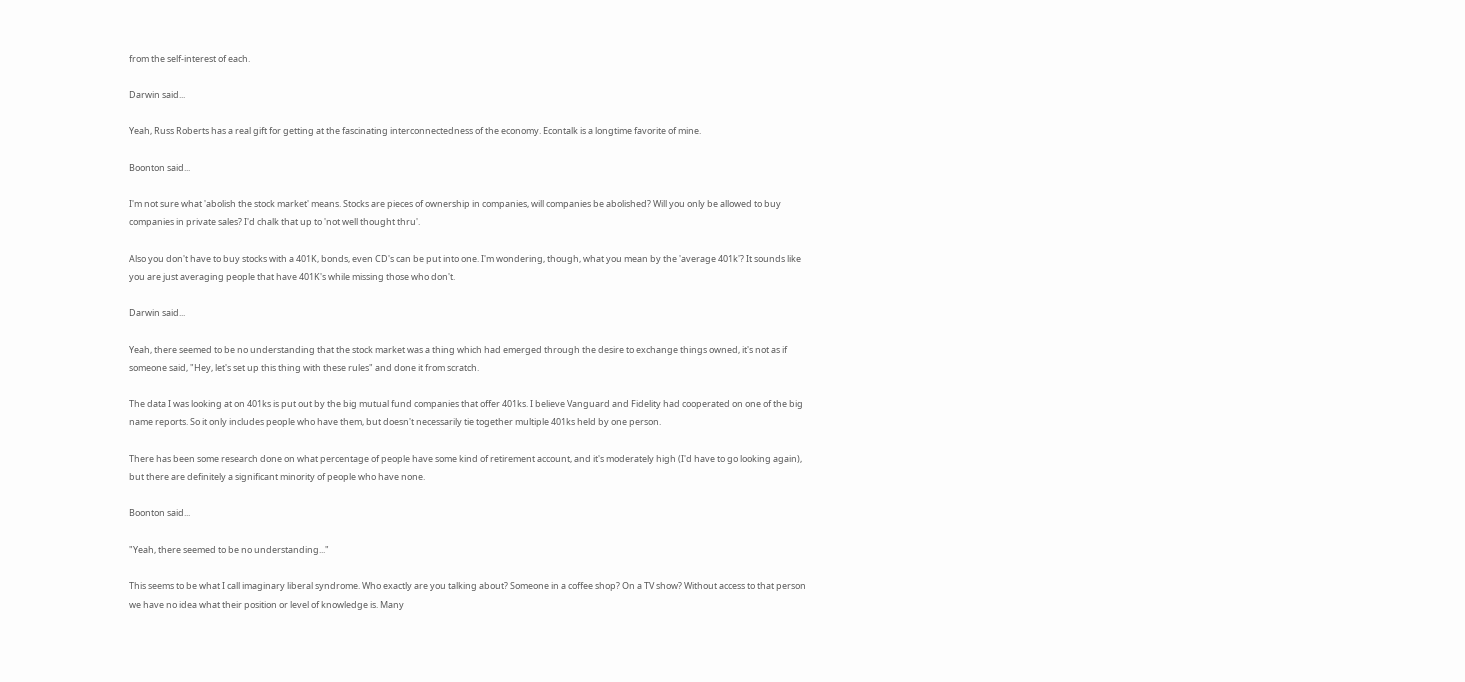from the self-interest of each.

Darwin said...

Yeah, Russ Roberts has a real gift for getting at the fascinating interconnectedness of the economy. Econtalk is a longtime favorite of mine.

Boonton said...

I'm not sure what 'abolish the stock market' means. Stocks are pieces of ownership in companies, will companies be abolished? Will you only be allowed to buy companies in private sales? I'd chalk that up to 'not well thought thru'.

Also you don't have to buy stocks with a 401K, bonds, even CD's can be put into one. I'm wondering, though, what you mean by the 'average 401k'? It sounds like you are just averaging people that have 401K's while missing those who don't.

Darwin said...

Yeah, there seemed to be no understanding that the stock market was a thing which had emerged through the desire to exchange things owned, it's not as if someone said, "Hey, let's set up this thing with these rules" and done it from scratch.

The data I was looking at on 401ks is put out by the big mutual fund companies that offer 401ks. I believe Vanguard and Fidelity had cooperated on one of the big name reports. So it only includes people who have them, but doesn't necessarily tie together multiple 401ks held by one person.

There has been some research done on what percentage of people have some kind of retirement account, and it's moderately high (I'd have to go looking again), but there are definitely a significant minority of people who have none.

Boonton said...

"Yeah, there seemed to be no understanding..."

This seems to be what I call imaginary liberal syndrome. Who exactly are you talking about? Someone in a coffee shop? On a TV show? Without access to that person we have no idea what their position or level of knowledge is. Many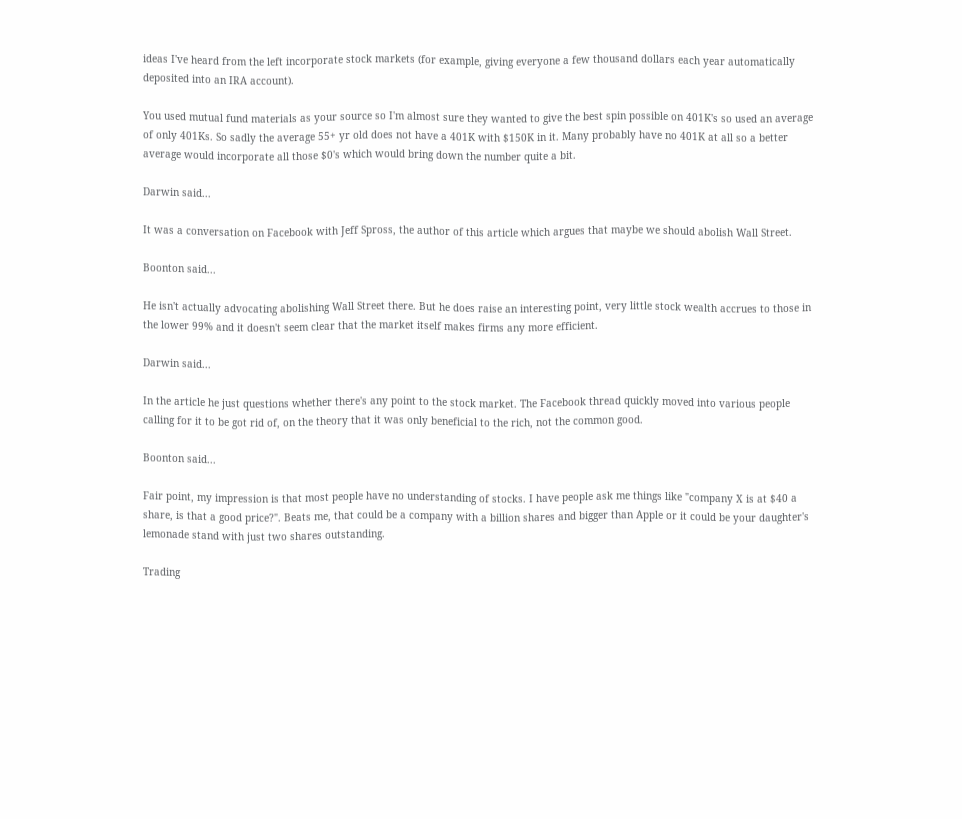ideas I've heard from the left incorporate stock markets (for example, giving everyone a few thousand dollars each year automatically deposited into an IRA account).

You used mutual fund materials as your source so I'm almost sure they wanted to give the best spin possible on 401K's so used an average of only 401Ks. So sadly the average 55+ yr old does not have a 401K with $150K in it. Many probably have no 401K at all so a better average would incorporate all those $0's which would bring down the number quite a bit.

Darwin said...

It was a conversation on Facebook with Jeff Spross, the author of this article which argues that maybe we should abolish Wall Street.

Boonton said...

He isn't actually advocating abolishing Wall Street there. But he does raise an interesting point, very little stock wealth accrues to those in the lower 99% and it doesn't seem clear that the market itself makes firms any more efficient.

Darwin said...

In the article he just questions whether there's any point to the stock market. The Facebook thread quickly moved into various people calling for it to be got rid of, on the theory that it was only beneficial to the rich, not the common good.

Boonton said...

Fair point, my impression is that most people have no understanding of stocks. I have people ask me things like "company X is at $40 a share, is that a good price?". Beats me, that could be a company with a billion shares and bigger than Apple or it could be your daughter's lemonade stand with just two shares outstanding.

Trading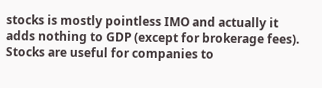stocks is mostly pointless IMO and actually it adds nothing to GDP (except for brokerage fees). Stocks are useful for companies to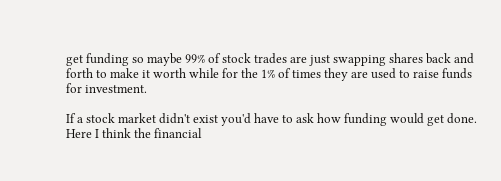get funding so maybe 99% of stock trades are just swapping shares back and forth to make it worth while for the 1% of times they are used to raise funds for investment.

If a stock market didn't exist you'd have to ask how funding would get done. Here I think the financial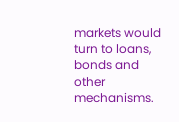markets would turn to loans, bonds and other mechanisms.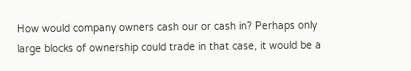How would company owners cash our or cash in? Perhaps only large blocks of ownership could trade in that case, it would be a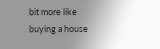bit more like buying a house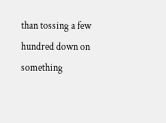than tossing a few hundred down on something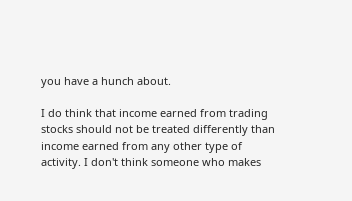you have a hunch about.

I do think that income earned from trading stocks should not be treated differently than income earned from any other type of activity. I don't think someone who makes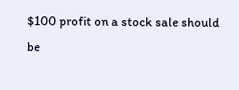$100 profit on a stock sale should be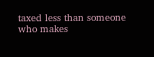taxed less than someone who makes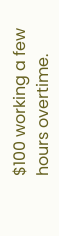$100 working a few hours overtime.